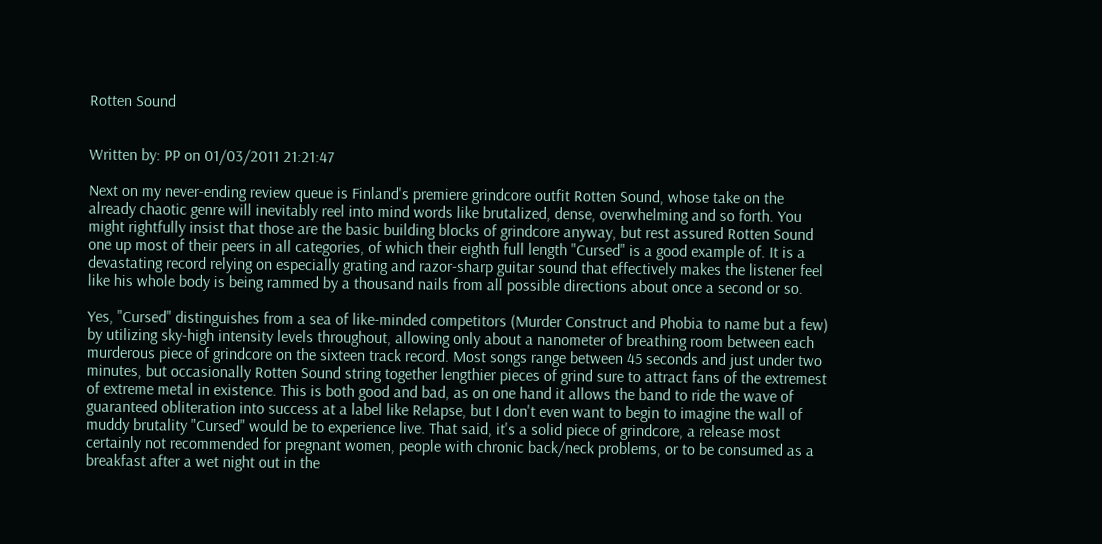Rotten Sound


Written by: PP on 01/03/2011 21:21:47

Next on my never-ending review queue is Finland's premiere grindcore outfit Rotten Sound, whose take on the already chaotic genre will inevitably reel into mind words like brutalized, dense, overwhelming and so forth. You might rightfully insist that those are the basic building blocks of grindcore anyway, but rest assured Rotten Sound one up most of their peers in all categories, of which their eighth full length "Cursed" is a good example of. It is a devastating record relying on especially grating and razor-sharp guitar sound that effectively makes the listener feel like his whole body is being rammed by a thousand nails from all possible directions about once a second or so.

Yes, "Cursed" distinguishes from a sea of like-minded competitors (Murder Construct and Phobia to name but a few) by utilizing sky-high intensity levels throughout, allowing only about a nanometer of breathing room between each murderous piece of grindcore on the sixteen track record. Most songs range between 45 seconds and just under two minutes, but occasionally Rotten Sound string together lengthier pieces of grind sure to attract fans of the extremest of extreme metal in existence. This is both good and bad, as on one hand it allows the band to ride the wave of guaranteed obliteration into success at a label like Relapse, but I don't even want to begin to imagine the wall of muddy brutality "Cursed" would be to experience live. That said, it's a solid piece of grindcore, a release most certainly not recommended for pregnant women, people with chronic back/neck problems, or to be consumed as a breakfast after a wet night out in the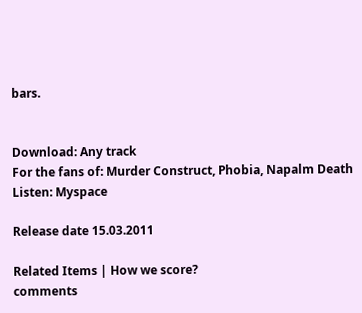bars.


Download: Any track
For the fans of: Murder Construct, Phobia, Napalm Death
Listen: Myspace

Release date 15.03.2011

Related Items | How we score?
comments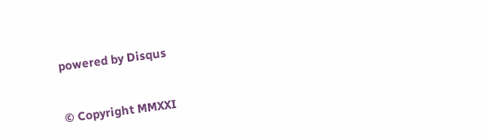powered by Disqus


© Copyright MMXXI